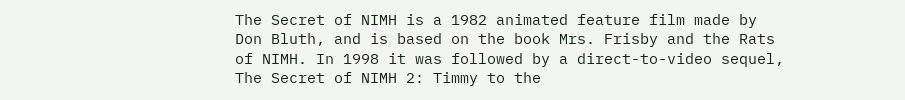The Secret of NIMH is a 1982 animated feature film made by Don Bluth, and is based on the book Mrs. Frisby and the Rats of NIMH. In 1998 it was followed by a direct-to-video sequel, The Secret of NIMH 2: Timmy to the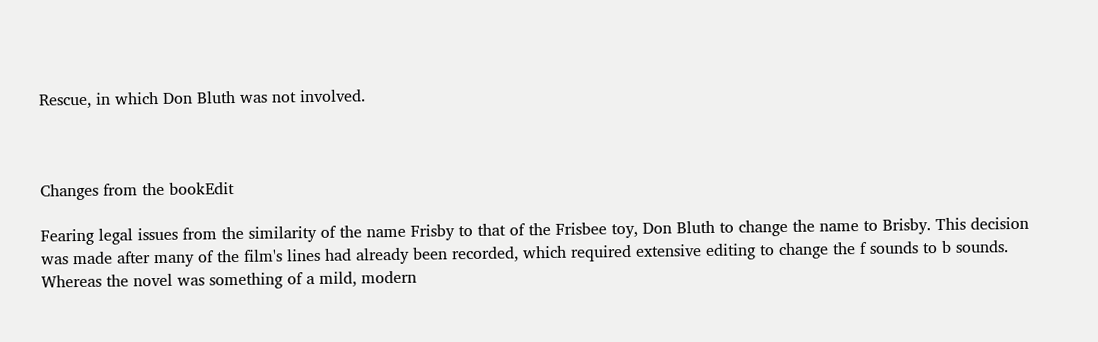Rescue, in which Don Bluth was not involved.



Changes from the bookEdit

Fearing legal issues from the similarity of the name Frisby to that of the Frisbee toy, Don Bluth to change the name to Brisby. This decision was made after many of the film's lines had already been recorded, which required extensive editing to change the f sounds to b sounds. Whereas the novel was something of a mild, modern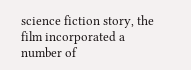science fiction story, the film incorporated a number of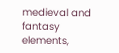medieval and fantasy elements,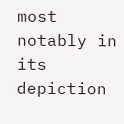most notably in its depiction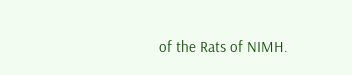of the Rats of NIMH.